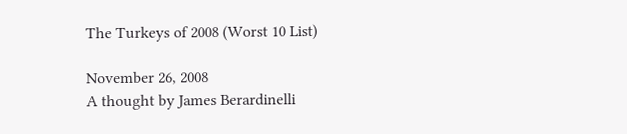The Turkeys of 2008 (Worst 10 List)

November 26, 2008
A thought by James Berardinelli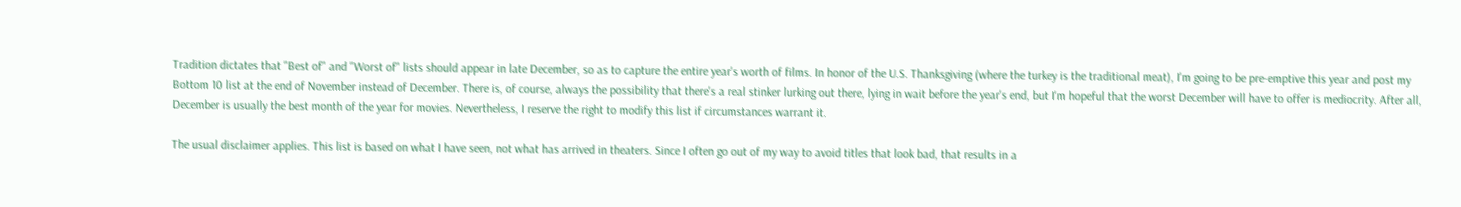Tradition dictates that "Best of" and "Worst of" lists should appear in late December, so as to capture the entire year's worth of films. In honor of the U.S. Thanksgiving (where the turkey is the traditional meat), I'm going to be pre-emptive this year and post my Bottom 10 list at the end of November instead of December. There is, of course, always the possibility that there's a real stinker lurking out there, lying in wait before the year's end, but I'm hopeful that the worst December will have to offer is mediocrity. After all, December is usually the best month of the year for movies. Nevertheless, I reserve the right to modify this list if circumstances warrant it.

The usual disclaimer applies. This list is based on what I have seen, not what has arrived in theaters. Since I often go out of my way to avoid titles that look bad, that results in a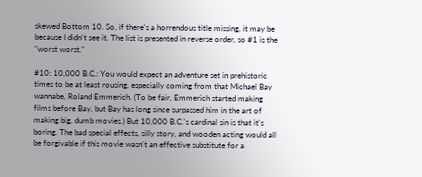skewed Bottom 10. So, if there's a horrendous title missing, it may be because I didn't see it. The list is presented in reverse order, so #1 is the "worst worst."

#10: 10,000 B.C.: You would expect an adventure set in prehistoric times to be at least rousing, especially coming from that Michael Bay wannabe, Roland Emmerich. (To be fair, Emmerich started making films before Bay, but Bay has long since surpassed him in the art of making big, dumb movies.) But 10,000 B.C.'s cardinal sin is that it's boring. The bad special effects, silly story, and wooden acting would all be forgivable if this movie wasn't an effective substitute for a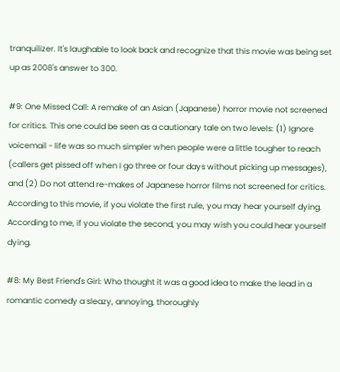tranquilizer. It's laughable to look back and recognize that this movie was being set up as 2008's answer to 300.

#9: One Missed Call: A remake of an Asian (Japanese) horror movie not screened for critics. This one could be seen as a cautionary tale on two levels: (1) Ignore voicemail - life was so much simpler when people were a little tougher to reach (callers get pissed off when I go three or four days without picking up messages), and (2) Do not attend re-makes of Japanese horror films not screened for critics. According to this movie, if you violate the first rule, you may hear yourself dying. According to me, if you violate the second, you may wish you could hear yourself dying.

#8: My Best Friend's Girl: Who thought it was a good idea to make the lead in a romantic comedy a sleazy, annoying, thoroughly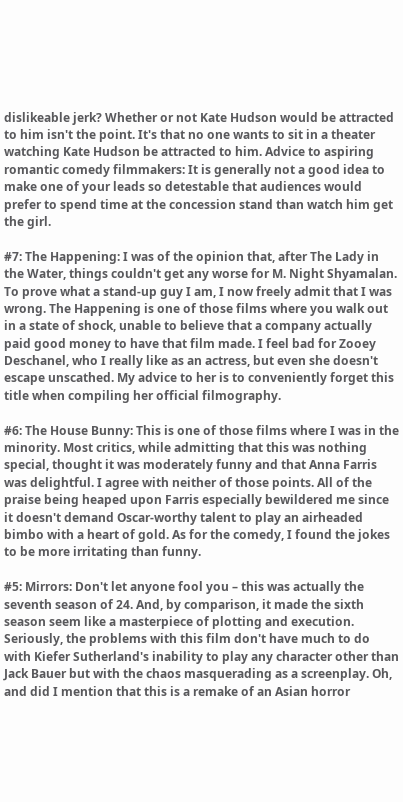dislikeable jerk? Whether or not Kate Hudson would be attracted to him isn't the point. It's that no one wants to sit in a theater watching Kate Hudson be attracted to him. Advice to aspiring romantic comedy filmmakers: It is generally not a good idea to make one of your leads so detestable that audiences would prefer to spend time at the concession stand than watch him get the girl.

#7: The Happening: I was of the opinion that, after The Lady in the Water, things couldn't get any worse for M. Night Shyamalan. To prove what a stand-up guy I am, I now freely admit that I was wrong. The Happening is one of those films where you walk out in a state of shock, unable to believe that a company actually paid good money to have that film made. I feel bad for Zooey Deschanel, who I really like as an actress, but even she doesn't escape unscathed. My advice to her is to conveniently forget this title when compiling her official filmography.

#6: The House Bunny: This is one of those films where I was in the minority. Most critics, while admitting that this was nothing special, thought it was moderately funny and that Anna Farris was delightful. I agree with neither of those points. All of the praise being heaped upon Farris especially bewildered me since it doesn't demand Oscar-worthy talent to play an airheaded bimbo with a heart of gold. As for the comedy, I found the jokes to be more irritating than funny.

#5: Mirrors: Don't let anyone fool you – this was actually the seventh season of 24. And, by comparison, it made the sixth season seem like a masterpiece of plotting and execution. Seriously, the problems with this film don't have much to do with Kiefer Sutherland's inability to play any character other than Jack Bauer but with the chaos masquerading as a screenplay. Oh, and did I mention that this is a remake of an Asian horror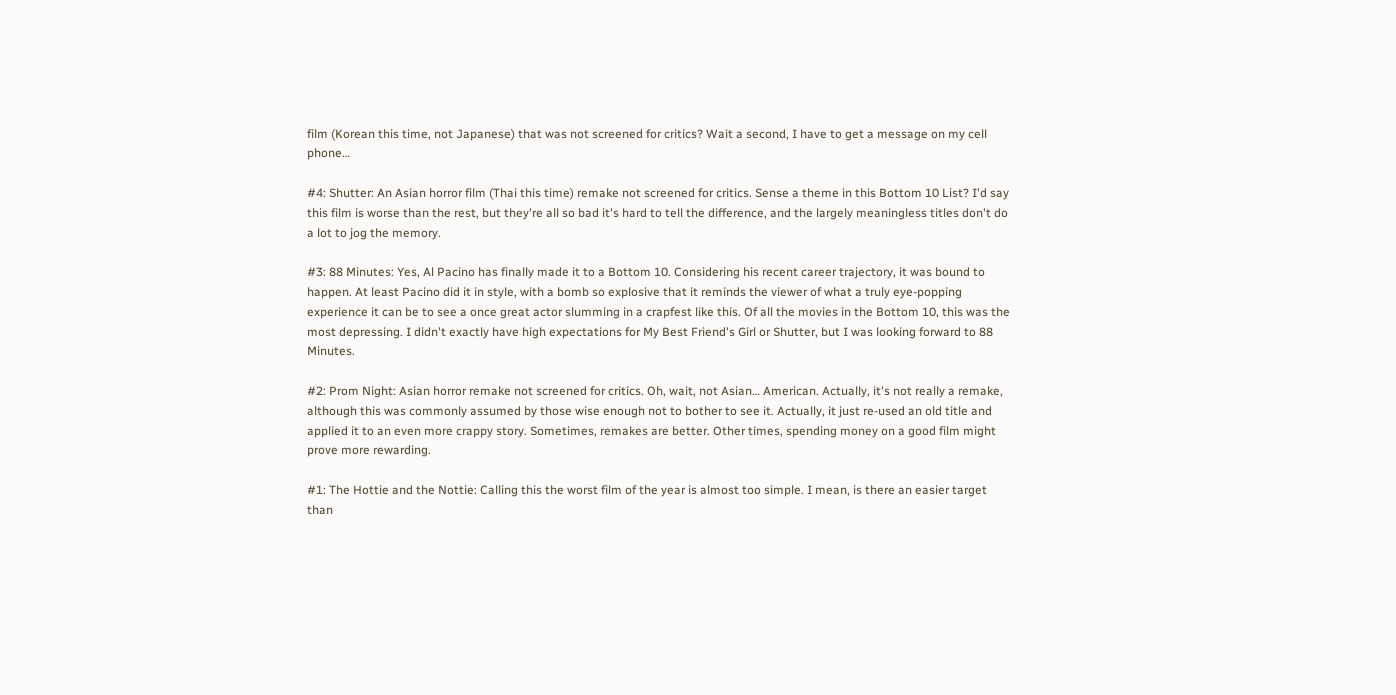film (Korean this time, not Japanese) that was not screened for critics? Wait a second, I have to get a message on my cell phone…

#4: Shutter: An Asian horror film (Thai this time) remake not screened for critics. Sense a theme in this Bottom 10 List? I'd say this film is worse than the rest, but they're all so bad it's hard to tell the difference, and the largely meaningless titles don't do a lot to jog the memory.

#3: 88 Minutes: Yes, Al Pacino has finally made it to a Bottom 10. Considering his recent career trajectory, it was bound to happen. At least Pacino did it in style, with a bomb so explosive that it reminds the viewer of what a truly eye-popping experience it can be to see a once great actor slumming in a crapfest like this. Of all the movies in the Bottom 10, this was the most depressing. I didn't exactly have high expectations for My Best Friend's Girl or Shutter, but I was looking forward to 88 Minutes.

#2: Prom Night: Asian horror remake not screened for critics. Oh, wait, not Asian… American. Actually, it's not really a remake, although this was commonly assumed by those wise enough not to bother to see it. Actually, it just re-used an old title and applied it to an even more crappy story. Sometimes, remakes are better. Other times, spending money on a good film might prove more rewarding.

#1: The Hottie and the Nottie: Calling this the worst film of the year is almost too simple. I mean, is there an easier target than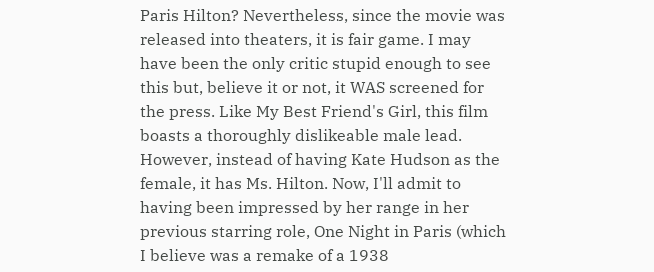Paris Hilton? Nevertheless, since the movie was released into theaters, it is fair game. I may have been the only critic stupid enough to see this but, believe it or not, it WAS screened for the press. Like My Best Friend's Girl, this film boasts a thoroughly dislikeable male lead. However, instead of having Kate Hudson as the female, it has Ms. Hilton. Now, I'll admit to having been impressed by her range in her previous starring role, One Night in Paris (which I believe was a remake of a 1938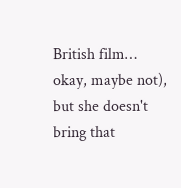British film… okay, maybe not), but she doesn't bring that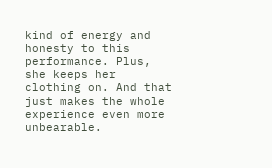kind of energy and honesty to this performance. Plus, she keeps her clothing on. And that just makes the whole experience even more unbearable.